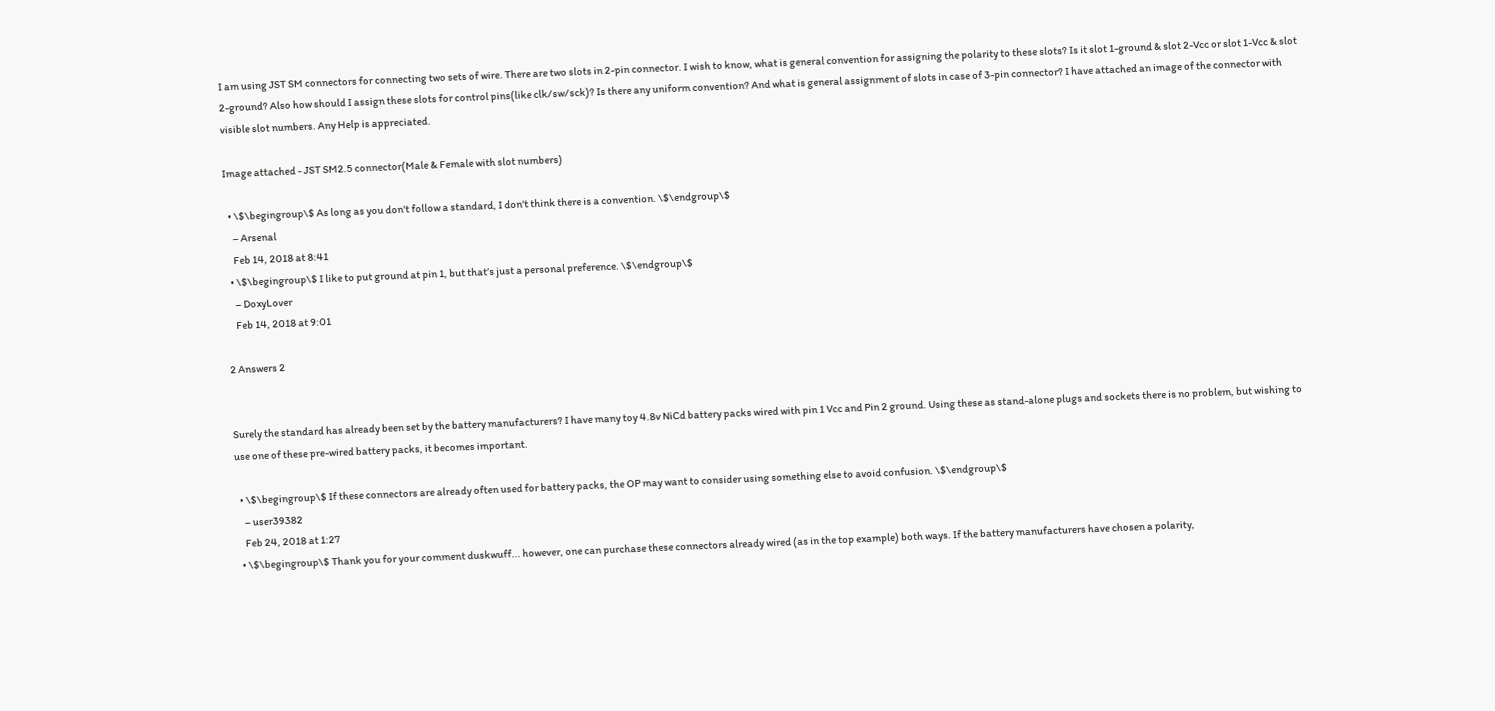I am using JST SM connectors for connecting two sets of wire. There are two slots in 2-pin connector. I wish to know, what is general convention for assigning the polarity to these slots? Is it slot 1-ground & slot 2-Vcc or slot 1-Vcc & slot 2-ground? Also how should I assign these slots for control pins(like clk/sw/sck)? Is there any uniform convention? And what is general assignment of slots in case of 3-pin connector? I have attached an image of the connector with visible slot numbers. Any Help is appreciated.

Image attached - JST SM2.5 connector(Male & Female with slot numbers)

  • \$\begingroup\$ As long as you don't follow a standard, I don't think there is a convention. \$\endgroup\$
    – Arsenal
    Feb 14, 2018 at 8:41
  • \$\begingroup\$ I like to put ground at pin 1, but that’s just a personal preference. \$\endgroup\$
    – DoxyLover
    Feb 14, 2018 at 9:01

2 Answers 2


Surely the standard has already been set by the battery manufacturers? I have many toy 4.8v NiCd battery packs wired with pin 1 Vcc and Pin 2 ground. Using these as stand-alone plugs and sockets there is no problem, but wishing to use one of these pre-wired battery packs, it becomes important.

  • \$\begingroup\$ If these connectors are already often used for battery packs, the OP may want to consider using something else to avoid confusion. \$\endgroup\$
    – user39382
    Feb 24, 2018 at 1:27
  • \$\begingroup\$ Thank you for your comment duskwuff... however, one can purchase these connectors already wired (as in the top example) both ways. If the battery manufacturers have chosen a polarity,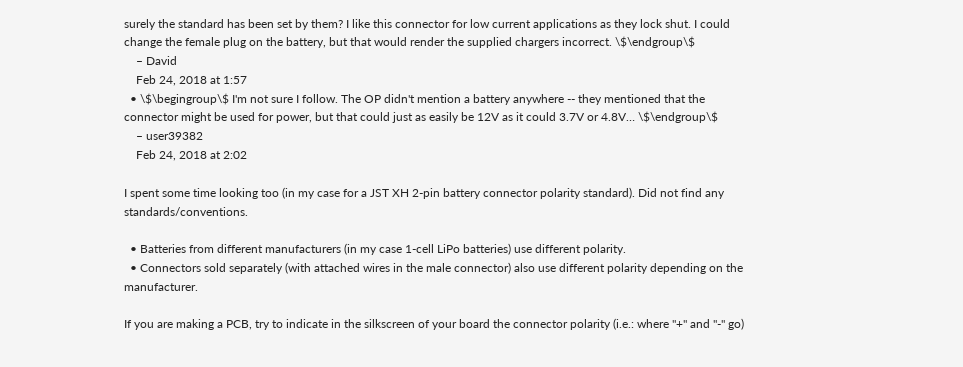surely the standard has been set by them? I like this connector for low current applications as they lock shut. I could change the female plug on the battery, but that would render the supplied chargers incorrect. \$\endgroup\$
    – David
    Feb 24, 2018 at 1:57
  • \$\begingroup\$ I'm not sure I follow. The OP didn't mention a battery anywhere -- they mentioned that the connector might be used for power, but that could just as easily be 12V as it could 3.7V or 4.8V… \$\endgroup\$
    – user39382
    Feb 24, 2018 at 2:02

I spent some time looking too (in my case for a JST XH 2-pin battery connector polarity standard). Did not find any standards/conventions.

  • Batteries from different manufacturers (in my case 1-cell LiPo batteries) use different polarity.
  • Connectors sold separately (with attached wires in the male connector) also use different polarity depending on the manufacturer.

If you are making a PCB, try to indicate in the silkscreen of your board the connector polarity (i.e.: where "+" and "-" go)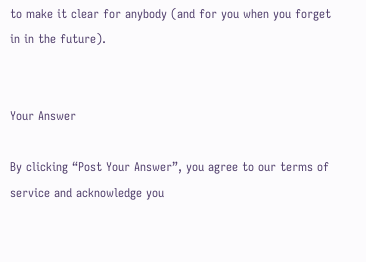to make it clear for anybody (and for you when you forget in in the future).


Your Answer

By clicking “Post Your Answer”, you agree to our terms of service and acknowledge you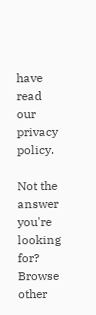have read our privacy policy.

Not the answer you're looking for? Browse other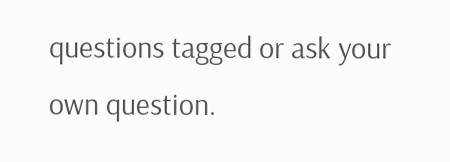questions tagged or ask your own question.